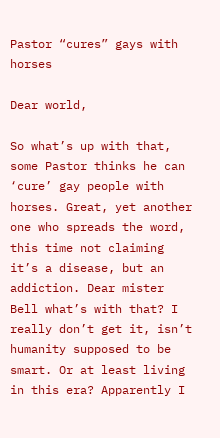Pastor “cures” gays with horses

Dear world,

So what’s up with that, some Pastor thinks he can ‘cure’ gay people with horses. Great, yet another one who spreads the word, this time not claiming it’s a disease, but an addiction. Dear mister Bell what’s with that? I really don’t get it, isn’t humanity supposed to be smart. Or at least living in this era? Apparently I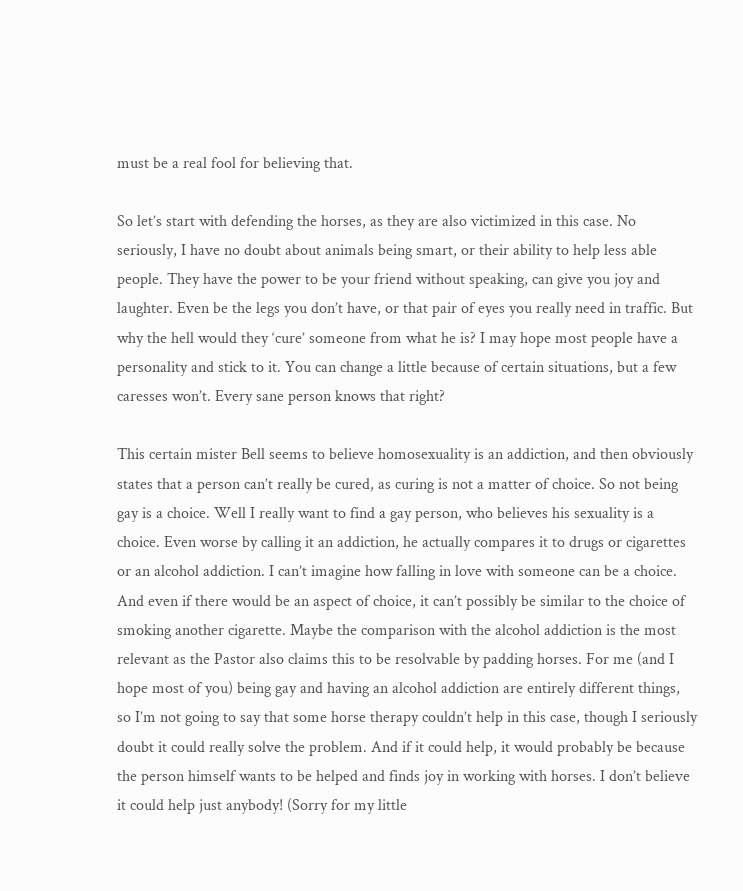must be a real fool for believing that.

So let’s start with defending the horses, as they are also victimized in this case. No seriously, I have no doubt about animals being smart, or their ability to help less able people. They have the power to be your friend without speaking, can give you joy and laughter. Even be the legs you don’t have, or that pair of eyes you really need in traffic. But why the hell would they ‘cure’ someone from what he is? I may hope most people have a personality and stick to it. You can change a little because of certain situations, but a few caresses won’t. Every sane person knows that right?

This certain mister Bell seems to believe homosexuality is an addiction, and then obviously states that a person can’t really be cured, as curing is not a matter of choice. So not being gay is a choice. Well I really want to find a gay person, who believes his sexuality is a choice. Even worse by calling it an addiction, he actually compares it to drugs or cigarettes or an alcohol addiction. I can’t imagine how falling in love with someone can be a choice. And even if there would be an aspect of choice, it can’t possibly be similar to the choice of smoking another cigarette. Maybe the comparison with the alcohol addiction is the most relevant as the Pastor also claims this to be resolvable by padding horses. For me (and I hope most of you) being gay and having an alcohol addiction are entirely different things, so I’m not going to say that some horse therapy couldn’t help in this case, though I seriously doubt it could really solve the problem. And if it could help, it would probably be because the person himself wants to be helped and finds joy in working with horses. I don’t believe it could help just anybody! (Sorry for my little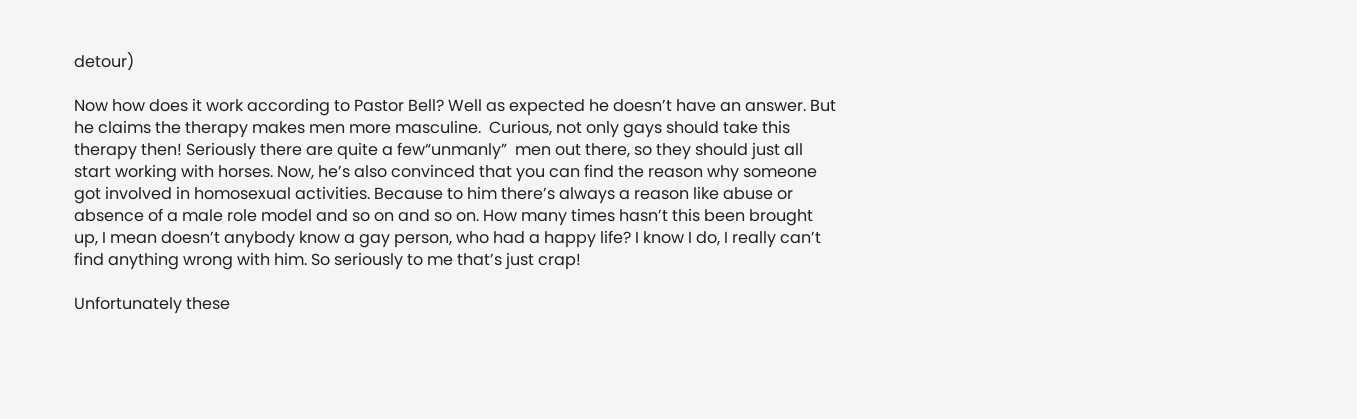detour)

Now how does it work according to Pastor Bell? Well as expected he doesn’t have an answer. But he claims the therapy makes men more masculine.  Curious, not only gays should take this therapy then! Seriously there are quite a few“unmanly”  men out there, so they should just all start working with horses. Now, he’s also convinced that you can find the reason why someone got involved in homosexual activities. Because to him there’s always a reason like abuse or absence of a male role model and so on and so on. How many times hasn’t this been brought up, I mean doesn’t anybody know a gay person, who had a happy life? I know I do, I really can’t find anything wrong with him. So seriously to me that’s just crap!

Unfortunately these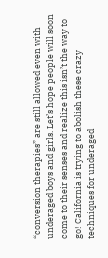“conversion therapies” are still allowed even with underaged boys and girls. Let’s hope people will soon come to their senses and realize this isn’t the way to go! California is trying to abolish these crazy techniques for underaged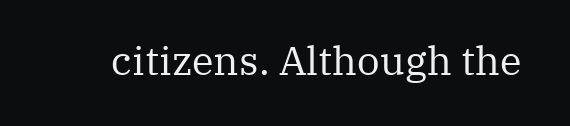citizens. Although the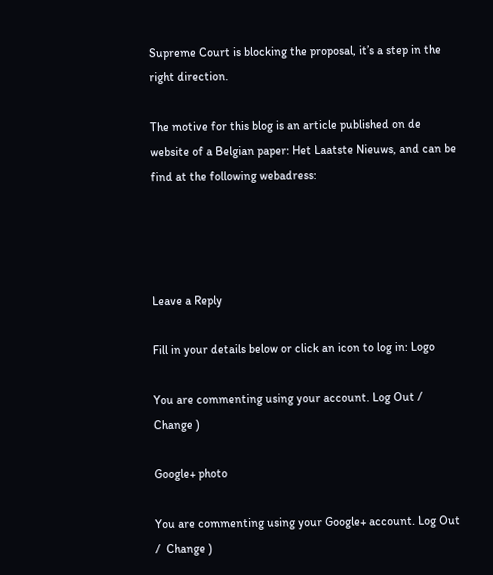Supreme Court is blocking the proposal, it’s a step in the right direction.

The motive for this blog is an article published on de website of a Belgian paper: Het Laatste Nieuws, and can be find at the following webadress:




Leave a Reply

Fill in your details below or click an icon to log in: Logo

You are commenting using your account. Log Out /  Change )

Google+ photo

You are commenting using your Google+ account. Log Out /  Change )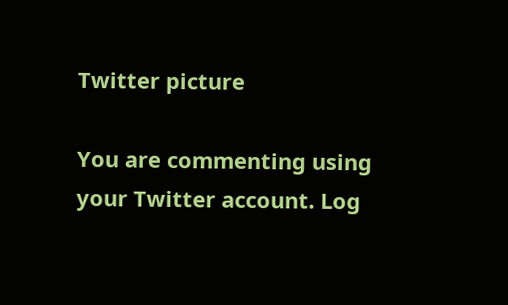Twitter picture

You are commenting using your Twitter account. Log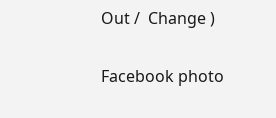Out /  Change )

Facebook photo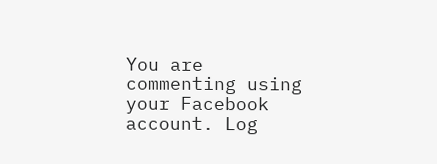You are commenting using your Facebook account. Log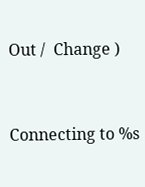Out /  Change )


Connecting to %s